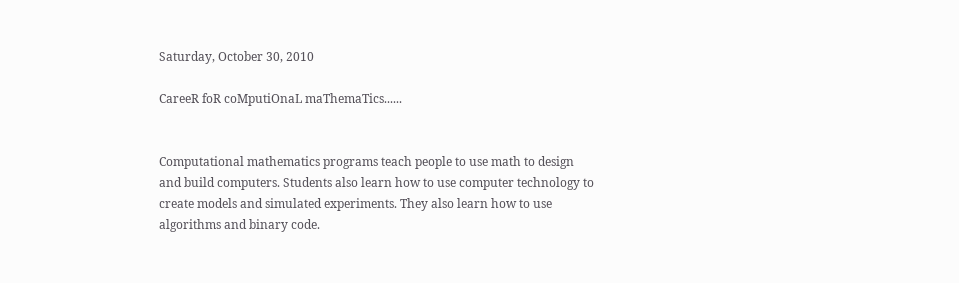Saturday, October 30, 2010

CareeR foR coMputiOnaL maThemaTics......


Computational mathematics programs teach people to use math to design and build computers. Students also learn how to use computer technology to create models and simulated experiments. They also learn how to use algorithms and binary code.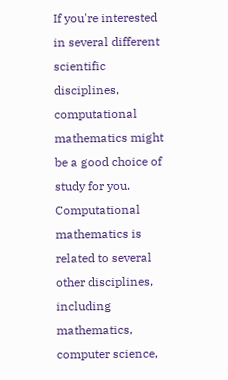If you're interested in several different scientific disciplines, computational mathematics might be a good choice of study for you. Computational mathematics is related to several other disciplines, including mathematics, computer science,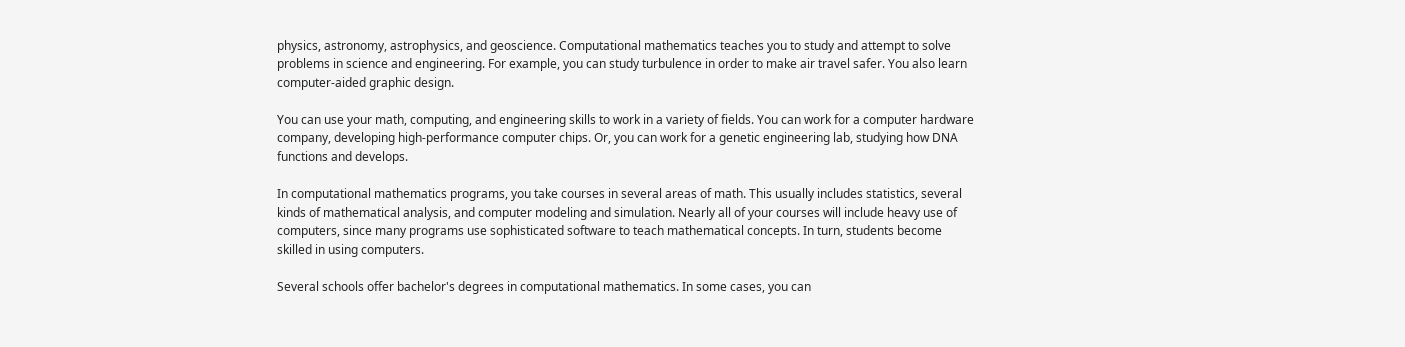physics, astronomy, astrophysics, and geoscience. Computational mathematics teaches you to study and attempt to solve problems in science and engineering. For example, you can study turbulence in order to make air travel safer. You also learn computer-aided graphic design.

You can use your math, computing, and engineering skills to work in a variety of fields. You can work for a computer hardware company, developing high-performance computer chips. Or, you can work for a genetic engineering lab, studying how DNA functions and develops.

In computational mathematics programs, you take courses in several areas of math. This usually includes statistics, several kinds of mathematical analysis, and computer modeling and simulation. Nearly all of your courses will include heavy use of computers, since many programs use sophisticated software to teach mathematical concepts. In turn, students become skilled in using computers.

Several schools offer bachelor's degrees in computational mathematics. In some cases, you can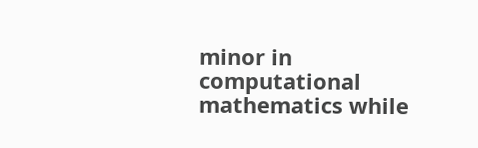minor in computational mathematics while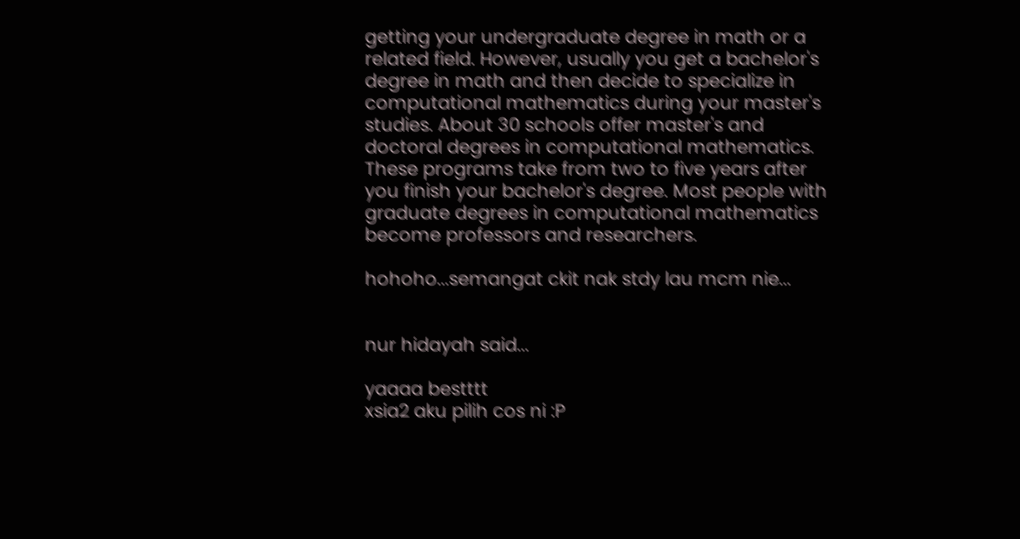getting your undergraduate degree in math or a related field. However, usually you get a bachelor's degree in math and then decide to specialize in computational mathematics during your master's studies. About 30 schools offer master's and doctoral degrees in computational mathematics. These programs take from two to five years after you finish your bachelor's degree. Most people with graduate degrees in computational mathematics become professors and researchers.

hohoho...semangat ckit nak stdy lau mcm nie...


nur hidayah said...

yaaaa bestttt
xsia2 aku pilih cos ni :P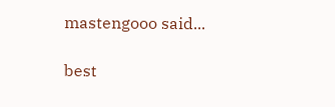mastengooo said...

best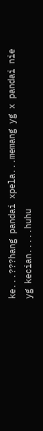ke...???hang pandai xpela...memang yg x pandai nie yg kecian.....huhu